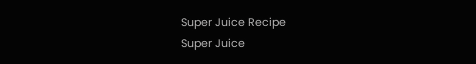Super Juice Recipe
Super Juice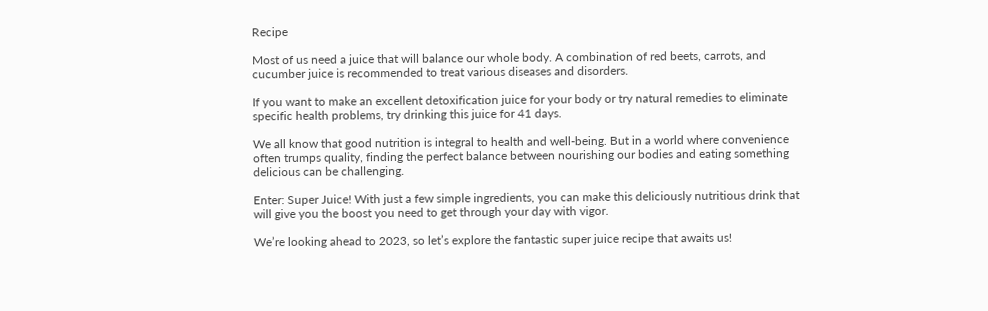Recipe

Most of us need a juice that will balance our whole body. A combination of red beets, carrots, and cucumber juice is recommended to treat various diseases and disorders.

If you want to make an excellent detoxification juice for your body or try natural remedies to eliminate specific health problems, try drinking this juice for 41 days.

We all know that good nutrition is integral to health and well-being. But in a world where convenience often trumps quality, finding the perfect balance between nourishing our bodies and eating something delicious can be challenging.

Enter: Super Juice! With just a few simple ingredients, you can make this deliciously nutritious drink that will give you the boost you need to get through your day with vigor.

We’re looking ahead to 2023, so let’s explore the fantastic super juice recipe that awaits us!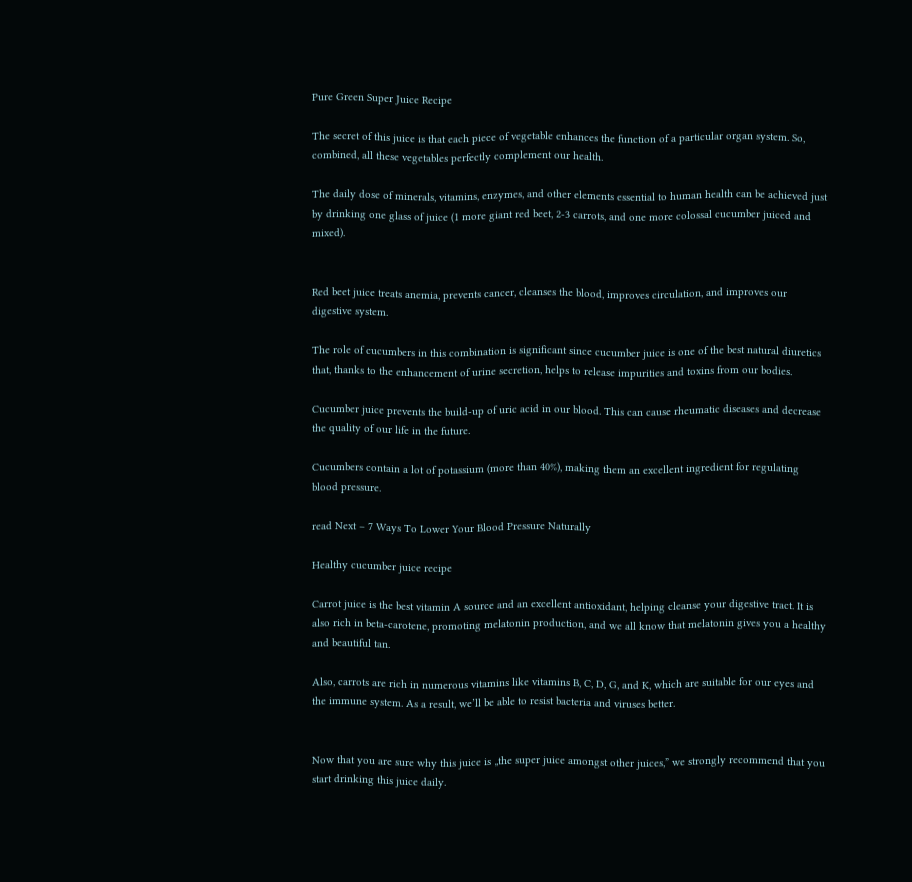Pure Green Super Juice Recipe

The secret of this juice is that each piece of vegetable enhances the function of a particular organ system. So, combined, all these vegetables perfectly complement our health.

The daily dose of minerals, vitamins, enzymes, and other elements essential to human health can be achieved just by drinking one glass of juice (1 more giant red beet, 2-3 carrots, and one more colossal cucumber juiced and mixed).


Red beet juice treats anemia, prevents cancer, cleanses the blood, improves circulation, and improves our digestive system.

The role of cucumbers in this combination is significant since cucumber juice is one of the best natural diuretics that, thanks to the enhancement of urine secretion, helps to release impurities and toxins from our bodies.

Cucumber juice prevents the build-up of uric acid in our blood. This can cause rheumatic diseases and decrease the quality of our life in the future.

Cucumbers contain a lot of potassium (more than 40%), making them an excellent ingredient for regulating blood pressure.

read Next – 7 Ways To Lower Your Blood Pressure Naturally

Healthy cucumber juice recipe

Carrot juice is the best vitamin A source and an excellent antioxidant, helping cleanse your digestive tract. It is also rich in beta-carotene, promoting melatonin production, and we all know that melatonin gives you a healthy and beautiful tan.

Also, carrots are rich in numerous vitamins like vitamins B, C, D, G, and K, which are suitable for our eyes and the immune system. As a result, we’ll be able to resist bacteria and viruses better.


Now that you are sure why this juice is „the super juice amongst other juices,” we strongly recommend that you start drinking this juice daily.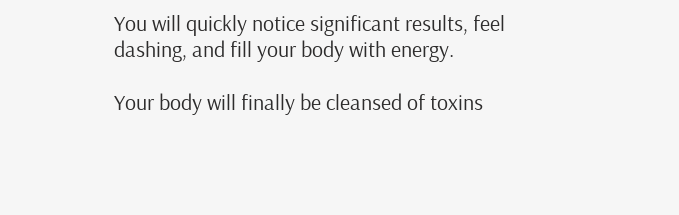You will quickly notice significant results, feel dashing, and fill your body with energy.

Your body will finally be cleansed of toxins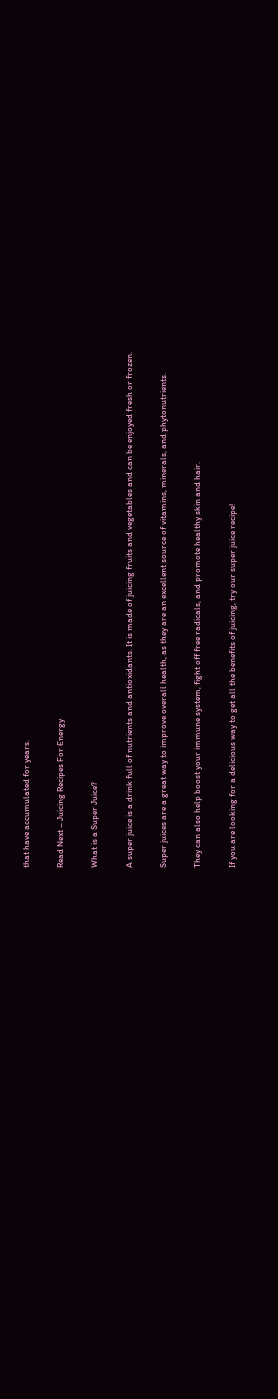that have accumulated for years.

Read Next – Juicing Recipes For Energy

What is a Super Juice?

A super juice is a drink full of nutrients and antioxidants. It is made of juicing fruits and vegetables and can be enjoyed fresh or frozen.

Super juices are a great way to improve overall health, as they are an excellent source of vitamins, minerals, and phytonutrients.

They can also help boost your immune system, fight off free radicals, and promote healthy skin and hair.

If you are looking for a delicious way to get all the benefits of juicing, try our super juice recipe!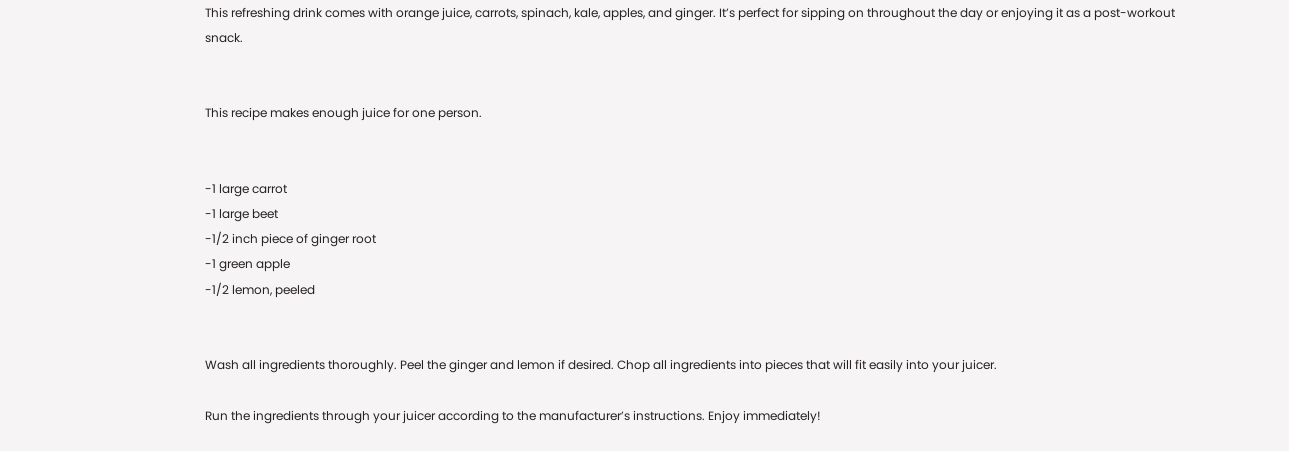This refreshing drink comes with orange juice, carrots, spinach, kale, apples, and ginger. It’s perfect for sipping on throughout the day or enjoying it as a post-workout snack.


This recipe makes enough juice for one person.


-1 large carrot
-1 large beet
-1/2 inch piece of ginger root
-1 green apple
-1/2 lemon, peeled


Wash all ingredients thoroughly. Peel the ginger and lemon if desired. Chop all ingredients into pieces that will fit easily into your juicer.

Run the ingredients through your juicer according to the manufacturer’s instructions. Enjoy immediately!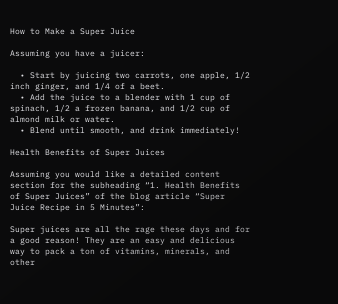How to Make a Super Juice

Assuming you have a juicer:

  • Start by juicing two carrots, one apple, 1/2 inch ginger, and 1/4 of a beet.
  • Add the juice to a blender with 1 cup of spinach, 1/2 a frozen banana, and 1/2 cup of almond milk or water.
  • Blend until smooth, and drink immediately!

Health Benefits of Super Juices

Assuming you would like a detailed content section for the subheading “1. Health Benefits of Super Juices” of the blog article “Super Juice Recipe in 5 Minutes”:

Super juices are all the rage these days and for a good reason! They are an easy and delicious way to pack a ton of vitamins, minerals, and other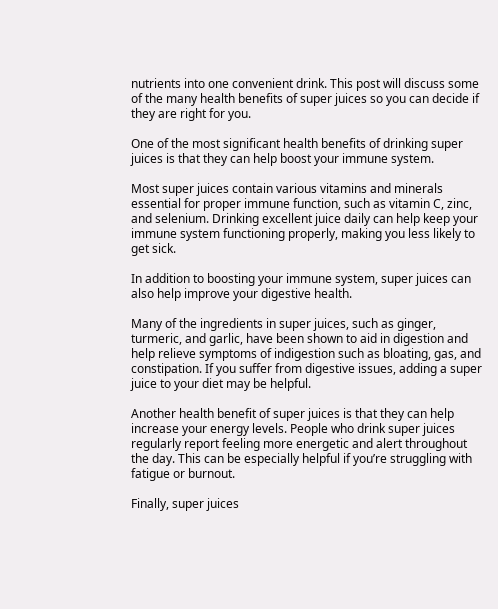nutrients into one convenient drink. This post will discuss some of the many health benefits of super juices so you can decide if they are right for you.

One of the most significant health benefits of drinking super juices is that they can help boost your immune system.

Most super juices contain various vitamins and minerals essential for proper immune function, such as vitamin C, zinc, and selenium. Drinking excellent juice daily can help keep your immune system functioning properly, making you less likely to get sick.

In addition to boosting your immune system, super juices can also help improve your digestive health.

Many of the ingredients in super juices, such as ginger, turmeric, and garlic, have been shown to aid in digestion and help relieve symptoms of indigestion such as bloating, gas, and constipation. If you suffer from digestive issues, adding a super juice to your diet may be helpful.

Another health benefit of super juices is that they can help increase your energy levels. People who drink super juices regularly report feeling more energetic and alert throughout the day. This can be especially helpful if you’re struggling with fatigue or burnout.

Finally, super juices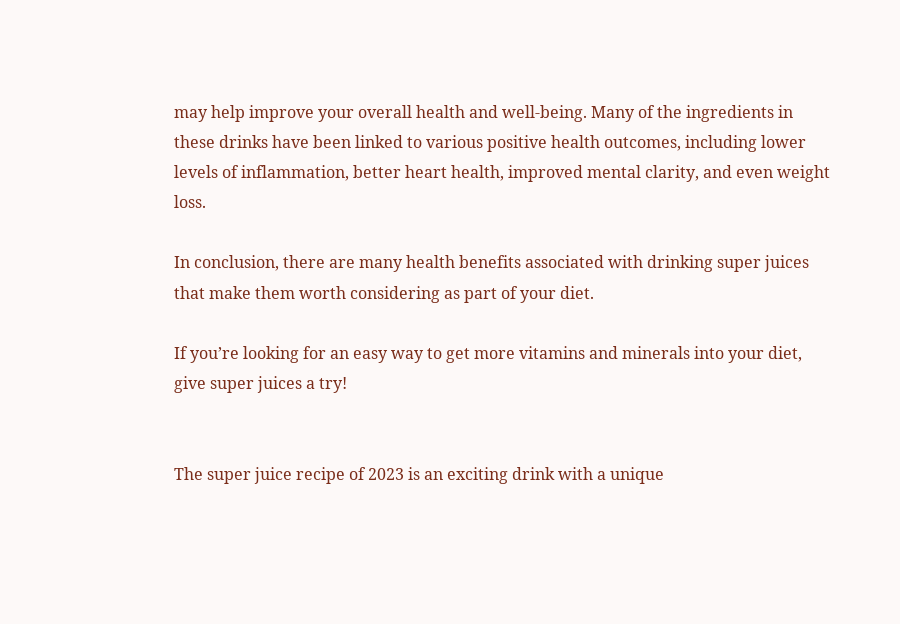may help improve your overall health and well-being. Many of the ingredients in these drinks have been linked to various positive health outcomes, including lower levels of inflammation, better heart health, improved mental clarity, and even weight loss.

In conclusion, there are many health benefits associated with drinking super juices that make them worth considering as part of your diet.

If you’re looking for an easy way to get more vitamins and minerals into your diet, give super juices a try!


The super juice recipe of 2023 is an exciting drink with a unique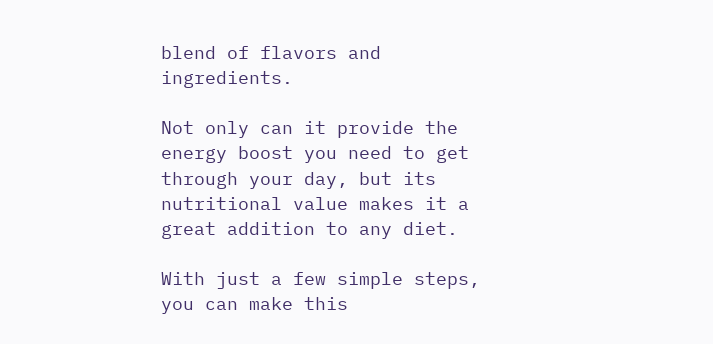blend of flavors and ingredients.

Not only can it provide the energy boost you need to get through your day, but its nutritional value makes it a great addition to any diet.

With just a few simple steps, you can make this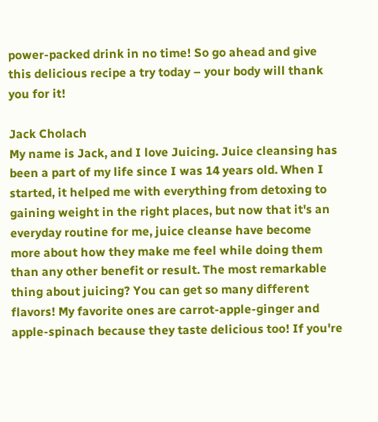power-packed drink in no time! So go ahead and give this delicious recipe a try today – your body will thank you for it!

Jack Cholach
My name is Jack, and I love Juicing. Juice cleansing has been a part of my life since I was 14 years old. When I started, it helped me with everything from detoxing to gaining weight in the right places, but now that it's an everyday routine for me, juice cleanse have become more about how they make me feel while doing them than any other benefit or result. The most remarkable thing about juicing? You can get so many different flavors! My favorite ones are carrot-apple-ginger and apple-spinach because they taste delicious too! If you're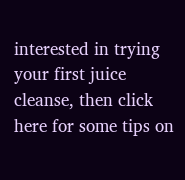interested in trying your first juice cleanse, then click here for some tips on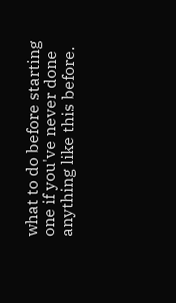what to do before starting one if you've never done anything like this before.